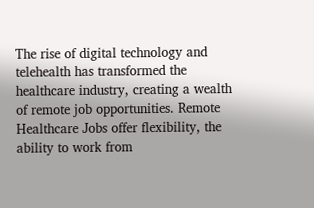The rise of digital technology and telehealth has transformed the healthcare industry, creating a wealth of remote job opportunities. Remote Healthcare Jobs offer flexibility, the ability to work from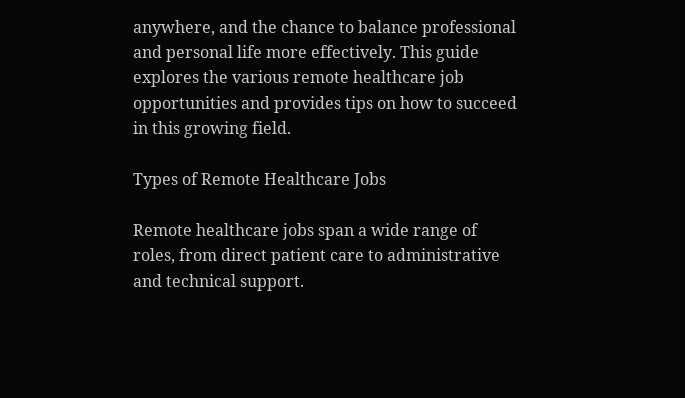anywhere, and the chance to balance professional and personal life more effectively. This guide explores the various remote healthcare job opportunities and provides tips on how to succeed in this growing field.

Types of Remote Healthcare Jobs

Remote healthcare jobs span a wide range of roles, from direct patient care to administrative and technical support.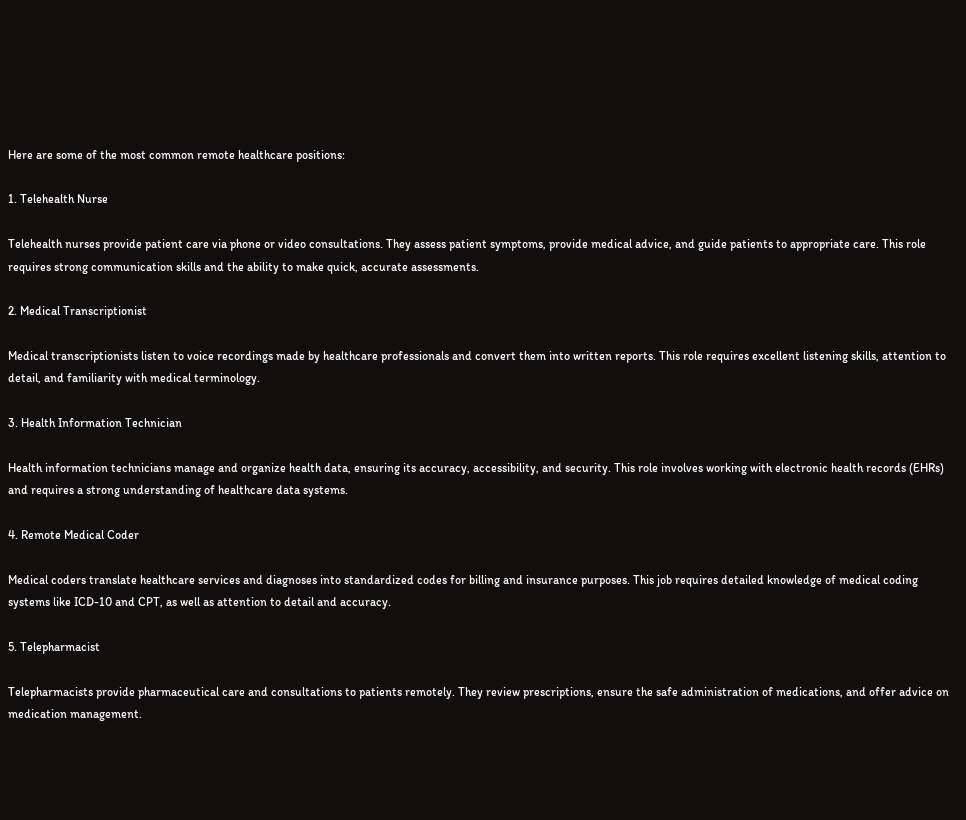Here are some of the most common remote healthcare positions:

1. Telehealth Nurse

Telehealth nurses provide patient care via phone or video consultations. They assess patient symptoms, provide medical advice, and guide patients to appropriate care. This role requires strong communication skills and the ability to make quick, accurate assessments.

2. Medical Transcriptionist

Medical transcriptionists listen to voice recordings made by healthcare professionals and convert them into written reports. This role requires excellent listening skills, attention to detail, and familiarity with medical terminology.

3. Health Information Technician

Health information technicians manage and organize health data, ensuring its accuracy, accessibility, and security. This role involves working with electronic health records (EHRs) and requires a strong understanding of healthcare data systems.

4. Remote Medical Coder

Medical coders translate healthcare services and diagnoses into standardized codes for billing and insurance purposes. This job requires detailed knowledge of medical coding systems like ICD-10 and CPT, as well as attention to detail and accuracy.

5. Telepharmacist

Telepharmacists provide pharmaceutical care and consultations to patients remotely. They review prescriptions, ensure the safe administration of medications, and offer advice on medication management.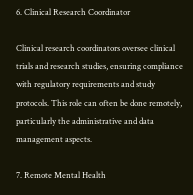6. Clinical Research Coordinator

Clinical research coordinators oversee clinical trials and research studies, ensuring compliance with regulatory requirements and study protocols. This role can often be done remotely, particularly the administrative and data management aspects.

7. Remote Mental Health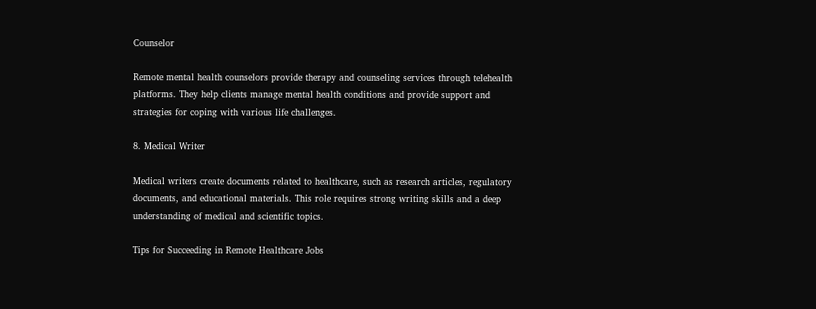Counselor

Remote mental health counselors provide therapy and counseling services through telehealth platforms. They help clients manage mental health conditions and provide support and strategies for coping with various life challenges.

8. Medical Writer

Medical writers create documents related to healthcare, such as research articles, regulatory documents, and educational materials. This role requires strong writing skills and a deep understanding of medical and scientific topics.

Tips for Succeeding in Remote Healthcare Jobs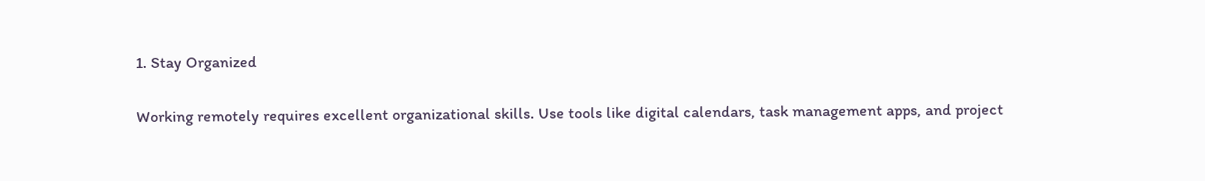1. Stay Organized

Working remotely requires excellent organizational skills. Use tools like digital calendars, task management apps, and project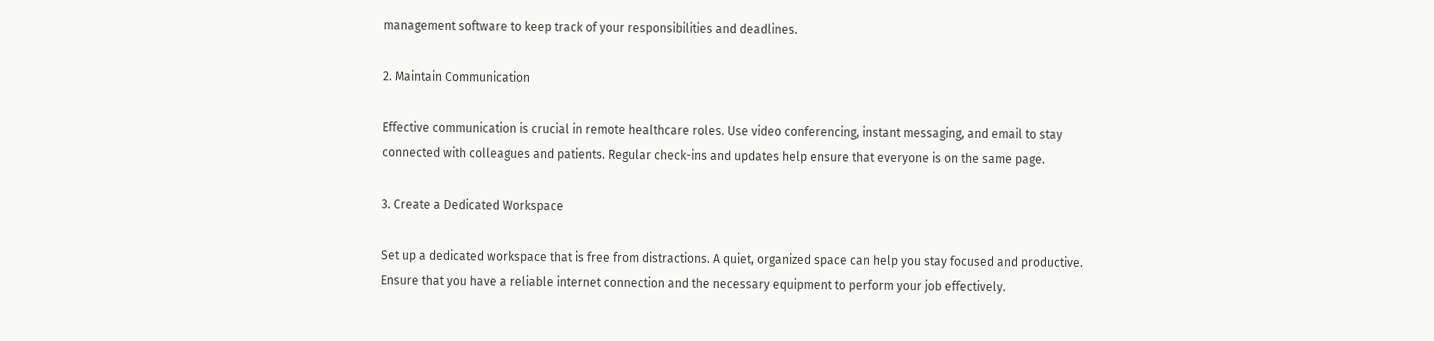management software to keep track of your responsibilities and deadlines.

2. Maintain Communication

Effective communication is crucial in remote healthcare roles. Use video conferencing, instant messaging, and email to stay connected with colleagues and patients. Regular check-ins and updates help ensure that everyone is on the same page.

3. Create a Dedicated Workspace

Set up a dedicated workspace that is free from distractions. A quiet, organized space can help you stay focused and productive. Ensure that you have a reliable internet connection and the necessary equipment to perform your job effectively.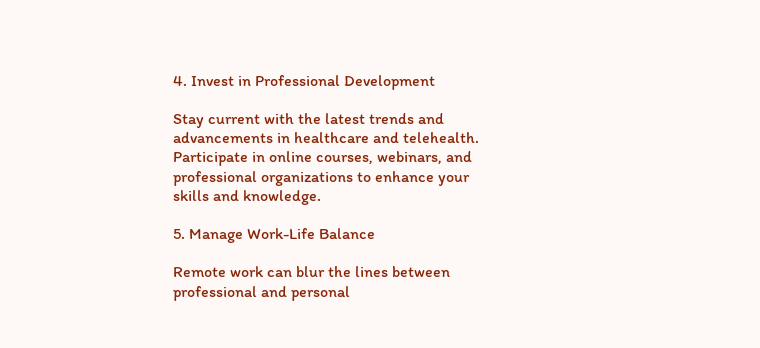4. Invest in Professional Development

Stay current with the latest trends and advancements in healthcare and telehealth. Participate in online courses, webinars, and professional organizations to enhance your skills and knowledge.

5. Manage Work-Life Balance

Remote work can blur the lines between professional and personal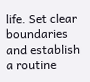life. Set clear boundaries and establish a routine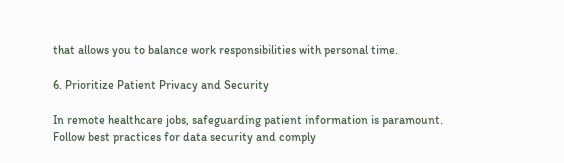that allows you to balance work responsibilities with personal time.

6. Prioritize Patient Privacy and Security

In remote healthcare jobs, safeguarding patient information is paramount. Follow best practices for data security and comply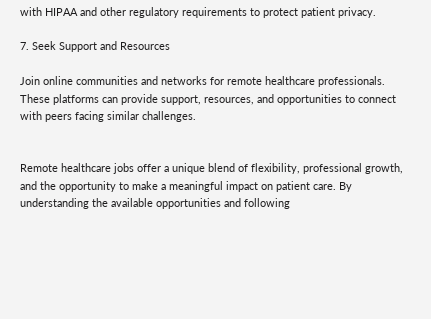with HIPAA and other regulatory requirements to protect patient privacy.

7. Seek Support and Resources

Join online communities and networks for remote healthcare professionals. These platforms can provide support, resources, and opportunities to connect with peers facing similar challenges.


Remote healthcare jobs offer a unique blend of flexibility, professional growth, and the opportunity to make a meaningful impact on patient care. By understanding the available opportunities and following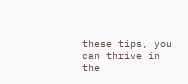these tips, you can thrive in the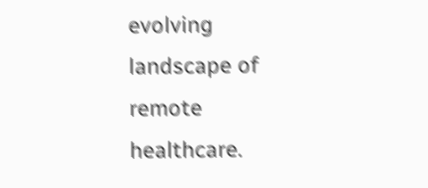evolving landscape of remote healthcare.